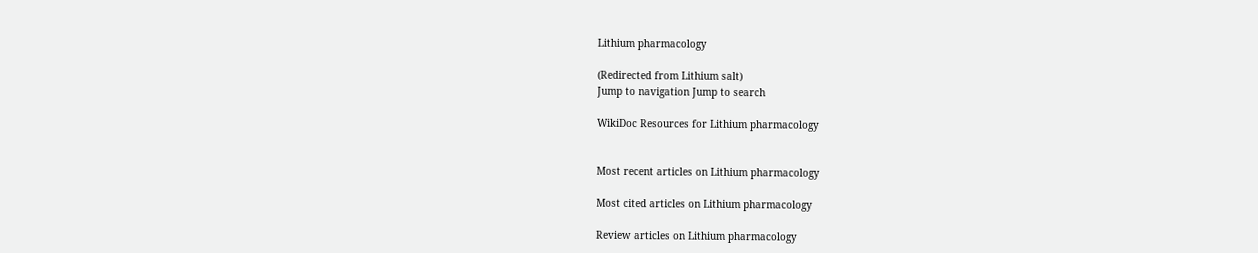Lithium pharmacology

(Redirected from Lithium salt)
Jump to navigation Jump to search

WikiDoc Resources for Lithium pharmacology


Most recent articles on Lithium pharmacology

Most cited articles on Lithium pharmacology

Review articles on Lithium pharmacology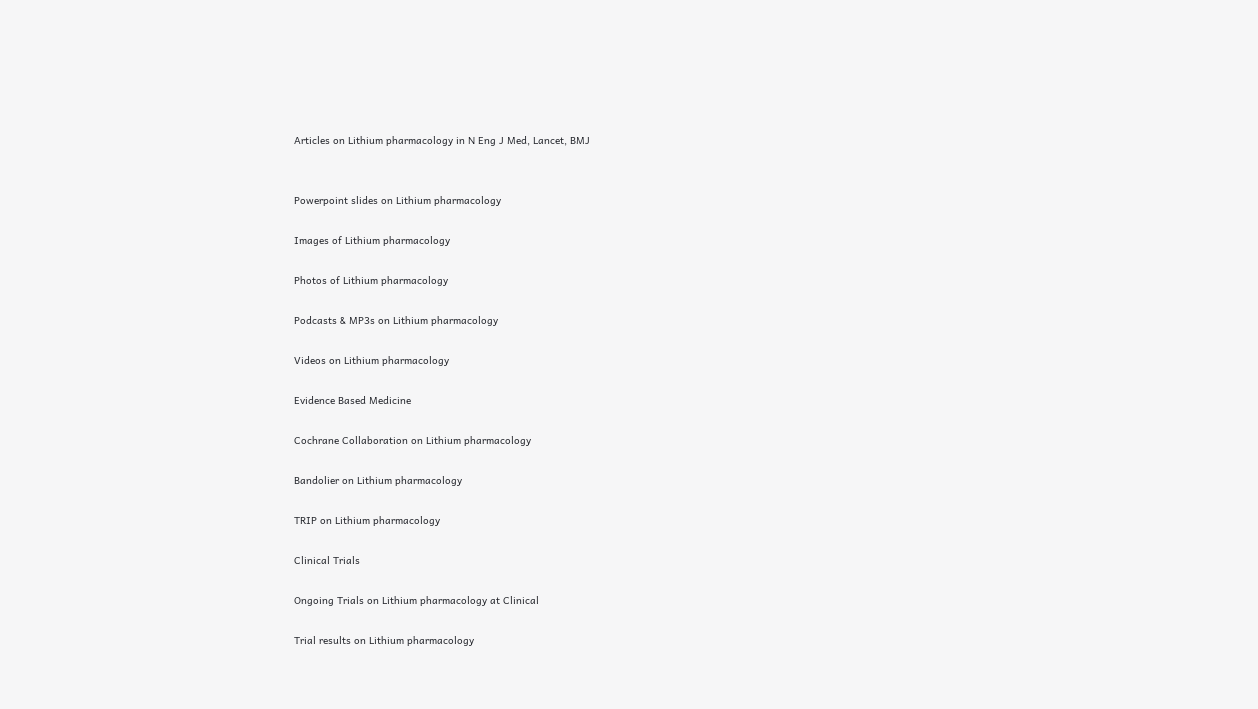Articles on Lithium pharmacology in N Eng J Med, Lancet, BMJ


Powerpoint slides on Lithium pharmacology

Images of Lithium pharmacology

Photos of Lithium pharmacology

Podcasts & MP3s on Lithium pharmacology

Videos on Lithium pharmacology

Evidence Based Medicine

Cochrane Collaboration on Lithium pharmacology

Bandolier on Lithium pharmacology

TRIP on Lithium pharmacology

Clinical Trials

Ongoing Trials on Lithium pharmacology at Clinical

Trial results on Lithium pharmacology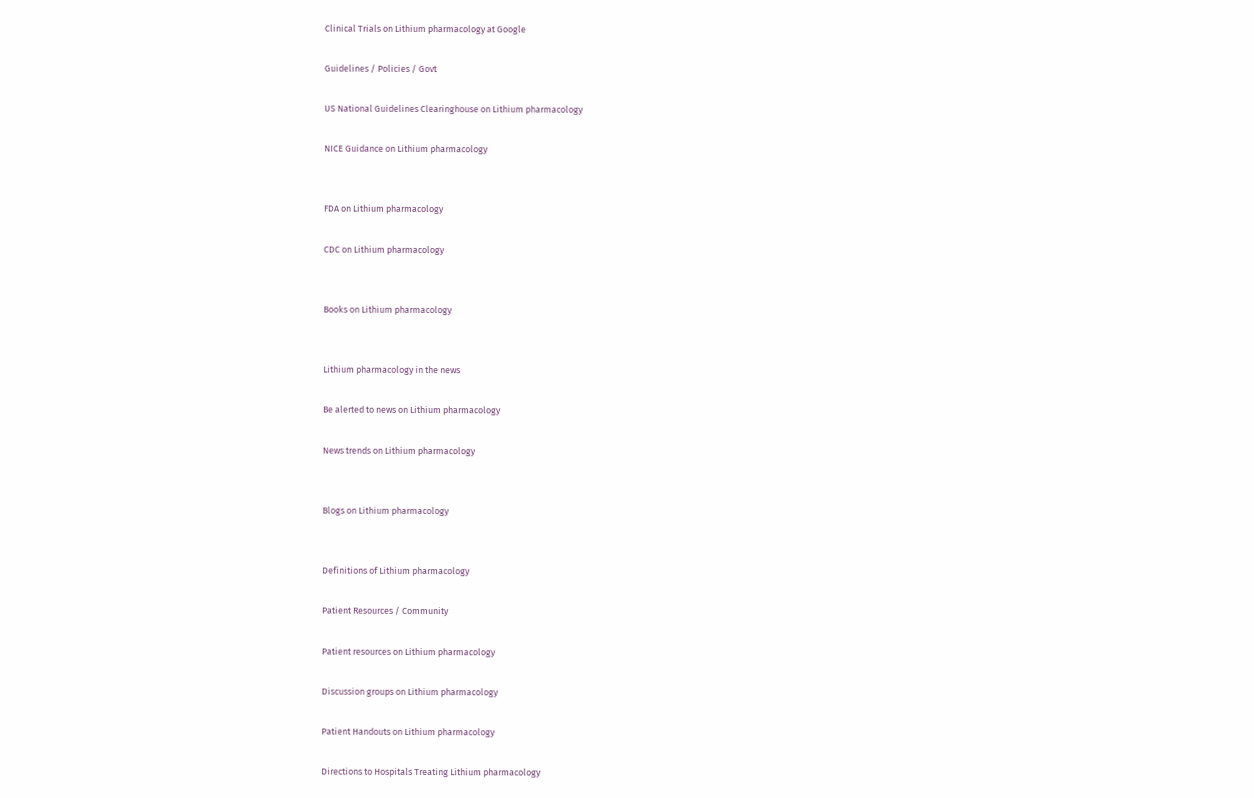Clinical Trials on Lithium pharmacology at Google

Guidelines / Policies / Govt

US National Guidelines Clearinghouse on Lithium pharmacology

NICE Guidance on Lithium pharmacology


FDA on Lithium pharmacology

CDC on Lithium pharmacology


Books on Lithium pharmacology


Lithium pharmacology in the news

Be alerted to news on Lithium pharmacology

News trends on Lithium pharmacology


Blogs on Lithium pharmacology


Definitions of Lithium pharmacology

Patient Resources / Community

Patient resources on Lithium pharmacology

Discussion groups on Lithium pharmacology

Patient Handouts on Lithium pharmacology

Directions to Hospitals Treating Lithium pharmacology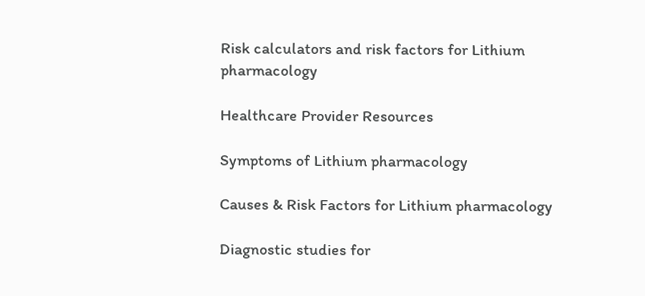Risk calculators and risk factors for Lithium pharmacology

Healthcare Provider Resources

Symptoms of Lithium pharmacology

Causes & Risk Factors for Lithium pharmacology

Diagnostic studies for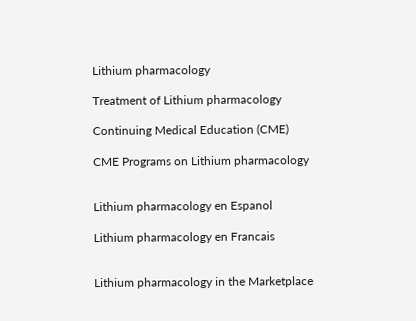Lithium pharmacology

Treatment of Lithium pharmacology

Continuing Medical Education (CME)

CME Programs on Lithium pharmacology


Lithium pharmacology en Espanol

Lithium pharmacology en Francais


Lithium pharmacology in the Marketplace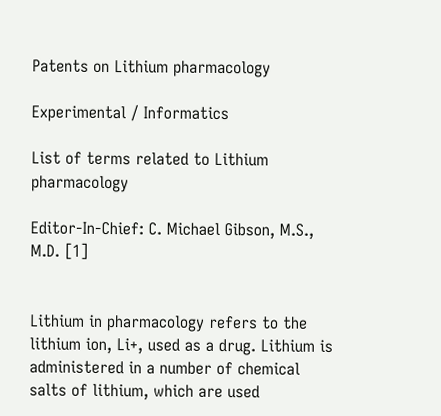Patents on Lithium pharmacology

Experimental / Informatics

List of terms related to Lithium pharmacology

Editor-In-Chief: C. Michael Gibson, M.S., M.D. [1]


Lithium in pharmacology refers to the lithium ion, Li+, used as a drug. Lithium is administered in a number of chemical salts of lithium, which are used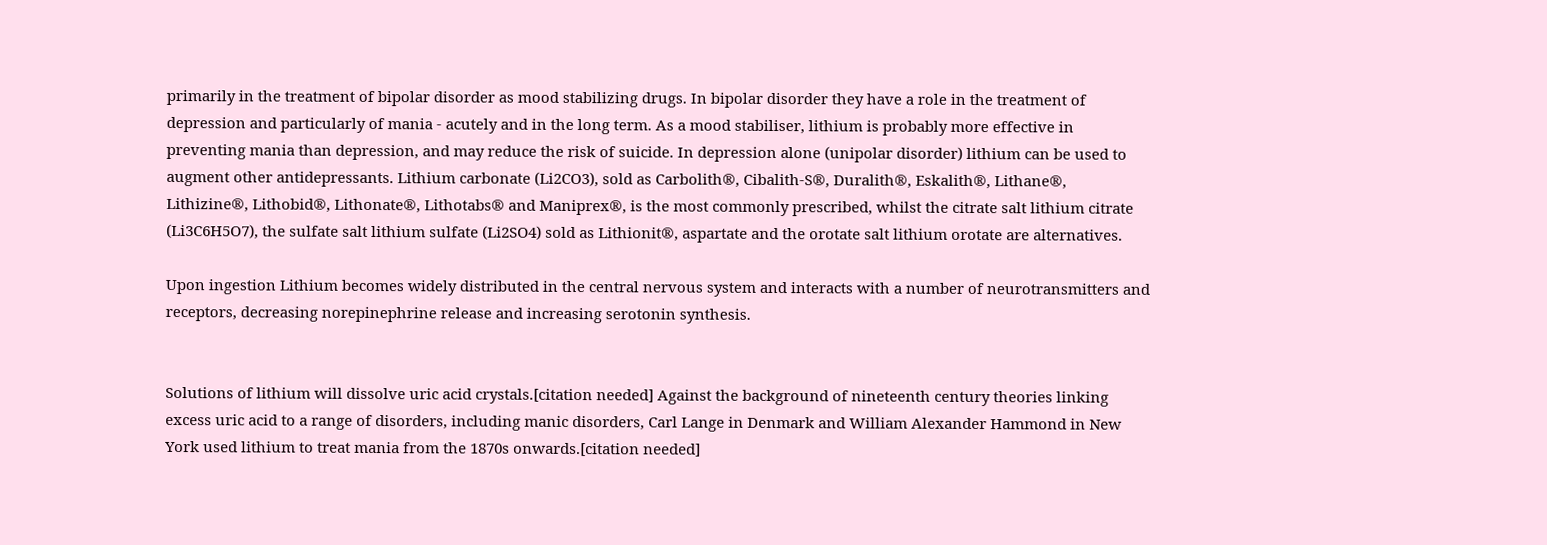primarily in the treatment of bipolar disorder as mood stabilizing drugs. In bipolar disorder they have a role in the treatment of depression and particularly of mania - acutely and in the long term. As a mood stabiliser, lithium is probably more effective in preventing mania than depression, and may reduce the risk of suicide. In depression alone (unipolar disorder) lithium can be used to augment other antidepressants. Lithium carbonate (Li2CO3), sold as Carbolith®, Cibalith-S®, Duralith®, Eskalith®, Lithane®, Lithizine®, Lithobid®, Lithonate®, Lithotabs® and Maniprex®, is the most commonly prescribed, whilst the citrate salt lithium citrate (Li3C6H5O7), the sulfate salt lithium sulfate (Li2SO4) sold as Lithionit®, aspartate and the orotate salt lithium orotate are alternatives.

Upon ingestion Lithium becomes widely distributed in the central nervous system and interacts with a number of neurotransmitters and receptors, decreasing norepinephrine release and increasing serotonin synthesis.


Solutions of lithium will dissolve uric acid crystals.[citation needed] Against the background of nineteenth century theories linking excess uric acid to a range of disorders, including manic disorders, Carl Lange in Denmark and William Alexander Hammond in New York used lithium to treat mania from the 1870s onwards.[citation needed]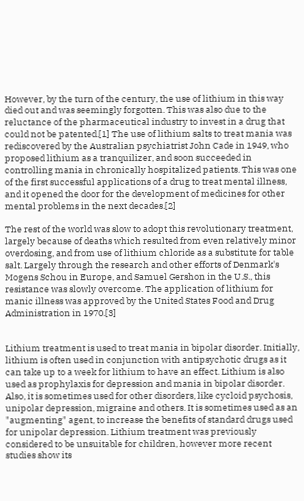However, by the turn of the century, the use of lithium in this way died out and was seemingly forgotten. This was also due to the reluctance of the pharmaceutical industry to invest in a drug that could not be patented.[1] The use of lithium salts to treat mania was rediscovered by the Australian psychiatrist John Cade in 1949, who proposed lithium as a tranquilizer, and soon succeeded in controlling mania in chronically hospitalized patients. This was one of the first successful applications of a drug to treat mental illness, and it opened the door for the development of medicines for other mental problems in the next decades.[2]

The rest of the world was slow to adopt this revolutionary treatment, largely because of deaths which resulted from even relatively minor overdosing, and from use of lithium chloride as a substitute for table salt. Largely through the research and other efforts of Denmark's Mogens Schou in Europe, and Samuel Gershon in the U.S., this resistance was slowly overcome. The application of lithium for manic illness was approved by the United States Food and Drug Administration in 1970.[3]


Lithium treatment is used to treat mania in bipolar disorder. Initially, lithium is often used in conjunction with antipsychotic drugs as it can take up to a week for lithium to have an effect. Lithium is also used as prophylaxis for depression and mania in bipolar disorder. Also, it is sometimes used for other disorders, like cycloid psychosis, unipolar depression, migraine and others. It is sometimes used as an "augmenting" agent, to increase the benefits of standard drugs used for unipolar depression. Lithium treatment was previously considered to be unsuitable for children, however more recent studies show its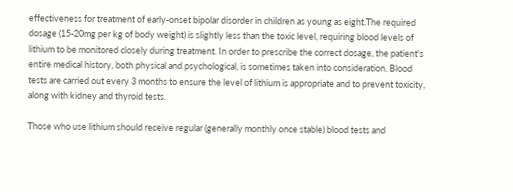effectiveness for treatment of early-onset bipolar disorder in children as young as eight.The required dosage (15-20mg per kg of body weight) is slightly less than the toxic level, requiring blood levels of lithium to be monitored closely during treatment. In order to prescribe the correct dosage, the patient's entire medical history, both physical and psychological, is sometimes taken into consideration. Blood tests are carried out every 3 months to ensure the level of lithium is appropriate and to prevent toxicity, along with kidney and thyroid tests.

Those who use lithium should receive regular (generally monthly once stable) blood tests and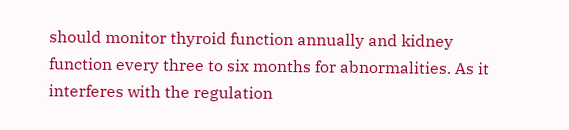should monitor thyroid function annually and kidney function every three to six months for abnormalities. As it interferes with the regulation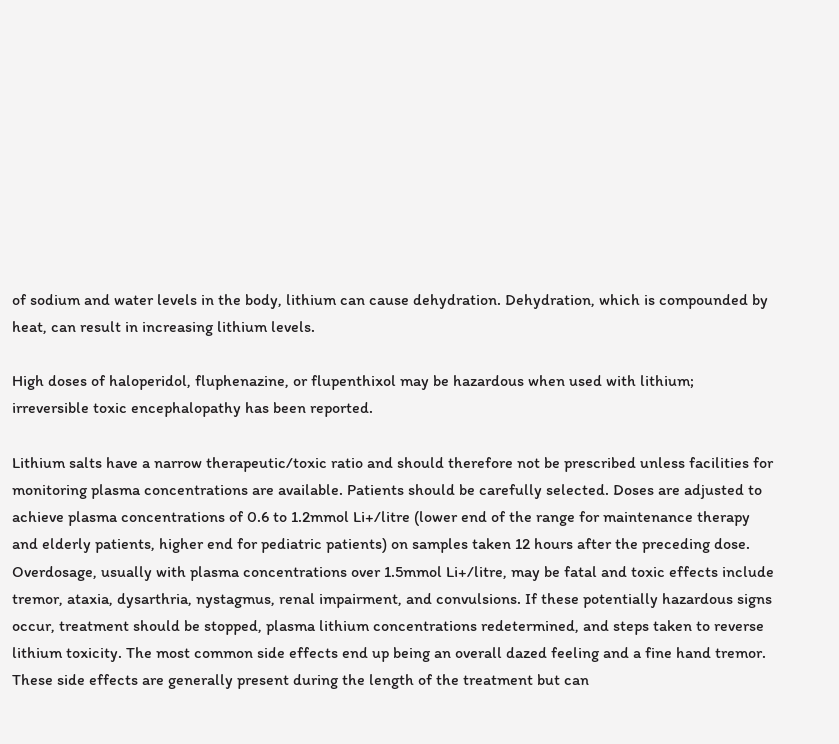of sodium and water levels in the body, lithium can cause dehydration. Dehydration, which is compounded by heat, can result in increasing lithium levels.

High doses of haloperidol, fluphenazine, or flupenthixol may be hazardous when used with lithium; irreversible toxic encephalopathy has been reported.

Lithium salts have a narrow therapeutic/toxic ratio and should therefore not be prescribed unless facilities for monitoring plasma concentrations are available. Patients should be carefully selected. Doses are adjusted to achieve plasma concentrations of 0.6 to 1.2mmol Li+/litre (lower end of the range for maintenance therapy and elderly patients, higher end for pediatric patients) on samples taken 12 hours after the preceding dose. Overdosage, usually with plasma concentrations over 1.5mmol Li+/litre, may be fatal and toxic effects include tremor, ataxia, dysarthria, nystagmus, renal impairment, and convulsions. If these potentially hazardous signs occur, treatment should be stopped, plasma lithium concentrations redetermined, and steps taken to reverse lithium toxicity. The most common side effects end up being an overall dazed feeling and a fine hand tremor. These side effects are generally present during the length of the treatment but can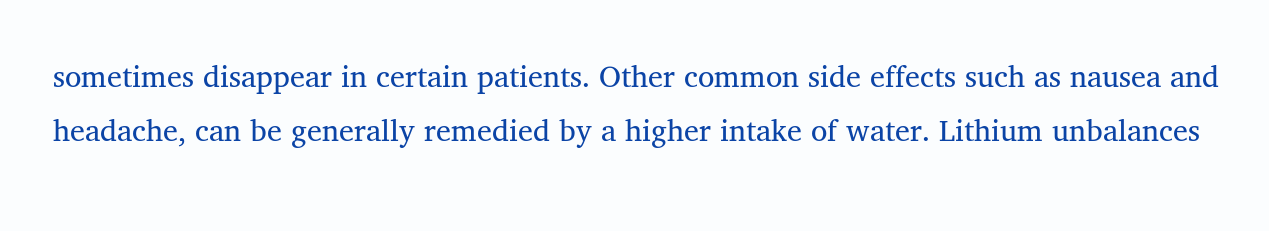sometimes disappear in certain patients. Other common side effects such as nausea and headache, can be generally remedied by a higher intake of water. Lithium unbalances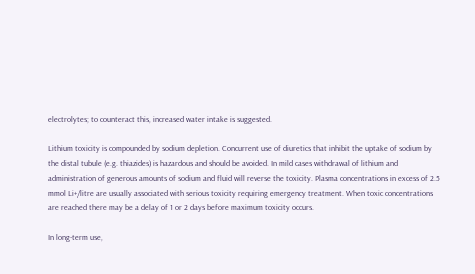electrolytes; to counteract this, increased water intake is suggested.

Lithium toxicity is compounded by sodium depletion. Concurrent use of diuretics that inhibit the uptake of sodium by the distal tubule (e.g. thiazides) is hazardous and should be avoided. In mild cases withdrawal of lithium and administration of generous amounts of sodium and fluid will reverse the toxicity. Plasma concentrations in excess of 2.5 mmol Li+/litre are usually associated with serious toxicity requiring emergency treatment. When toxic concentrations are reached there may be a delay of 1 or 2 days before maximum toxicity occurs.

In long-term use,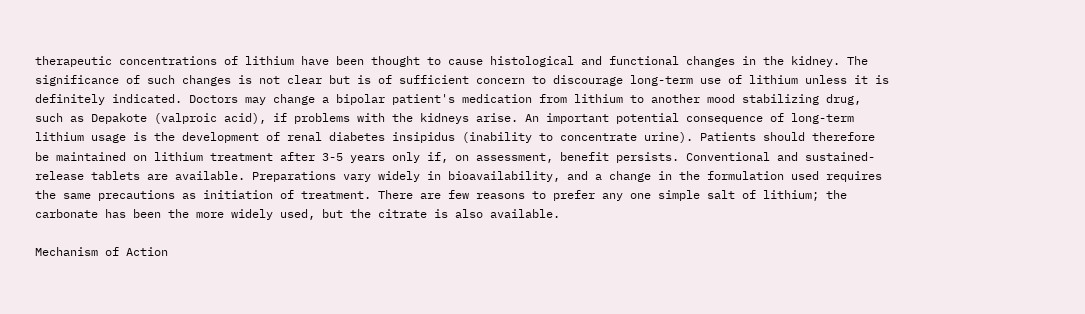therapeutic concentrations of lithium have been thought to cause histological and functional changes in the kidney. The significance of such changes is not clear but is of sufficient concern to discourage long-term use of lithium unless it is definitely indicated. Doctors may change a bipolar patient's medication from lithium to another mood stabilizing drug, such as Depakote (valproic acid), if problems with the kidneys arise. An important potential consequence of long-term lithium usage is the development of renal diabetes insipidus (inability to concentrate urine). Patients should therefore be maintained on lithium treatment after 3-5 years only if, on assessment, benefit persists. Conventional and sustained-release tablets are available. Preparations vary widely in bioavailability, and a change in the formulation used requires the same precautions as initiation of treatment. There are few reasons to prefer any one simple salt of lithium; the carbonate has been the more widely used, but the citrate is also available.

Mechanism of Action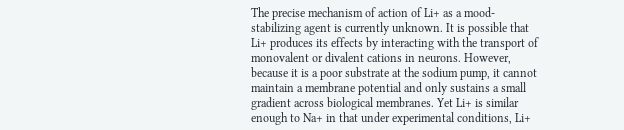The precise mechanism of action of Li+ as a mood-stabilizing agent is currently unknown. It is possible that Li+ produces its effects by interacting with the transport of monovalent or divalent cations in neurons. However, because it is a poor substrate at the sodium pump, it cannot maintain a membrane potential and only sustains a small gradient across biological membranes. Yet Li+ is similar enough to Na+ in that under experimental conditions, Li+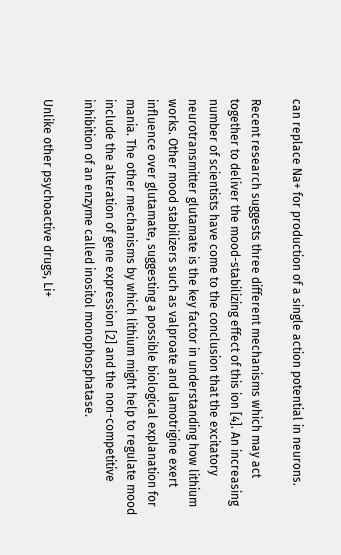can replace Na+ for production of a single action potential in neurons.

Recent research suggests three different mechanisms which may act together to deliver the mood-stabilizing effect of this ion [4]. An increasing number of scientists have come to the conclusion that the excitatory neurotransmitter glutamate is the key factor in understanding how lithium works. Other mood stabilizers such as valproate and lamotrigine exert influence over glutamate, suggesting a possible biological explanation for mania. The other mechanisms by which lithium might help to regulate mood include the alteration of gene expression [2] and the non-competitive inhibition of an enzyme called inositol monophosphatase.

Unlike other psychoactive drugs, Li+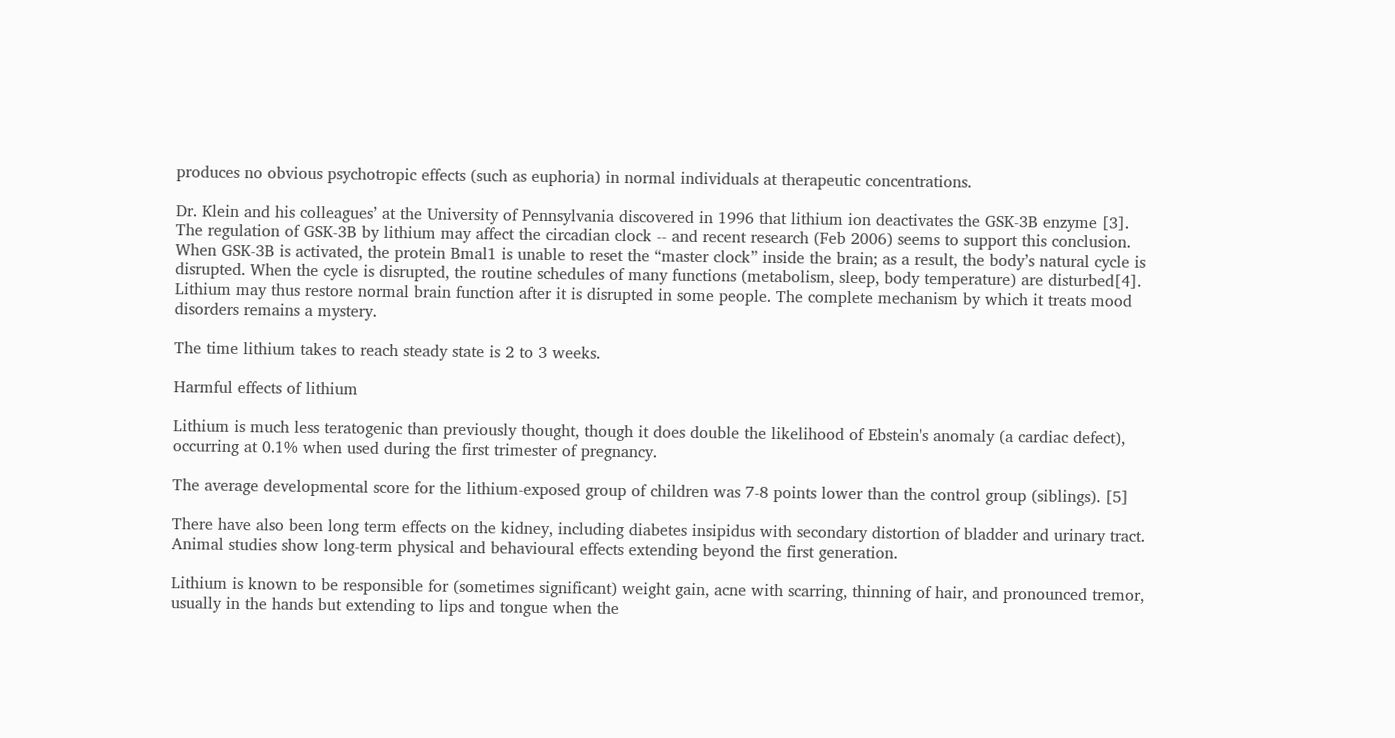produces no obvious psychotropic effects (such as euphoria) in normal individuals at therapeutic concentrations.

Dr. Klein and his colleagues’ at the University of Pennsylvania discovered in 1996 that lithium ion deactivates the GSK-3B enzyme [3]. The regulation of GSK-3B by lithium may affect the circadian clock -- and recent research (Feb 2006) seems to support this conclusion. When GSK-3B is activated, the protein Bmal1 is unable to reset the “master clock” inside the brain; as a result, the body’s natural cycle is disrupted. When the cycle is disrupted, the routine schedules of many functions (metabolism, sleep, body temperature) are disturbed[4]. Lithium may thus restore normal brain function after it is disrupted in some people. The complete mechanism by which it treats mood disorders remains a mystery.

The time lithium takes to reach steady state is 2 to 3 weeks.

Harmful effects of lithium

Lithium is much less teratogenic than previously thought, though it does double the likelihood of Ebstein's anomaly (a cardiac defect), occurring at 0.1% when used during the first trimester of pregnancy.

The average developmental score for the lithium-exposed group of children was 7-8 points lower than the control group (siblings). [5]

There have also been long term effects on the kidney, including diabetes insipidus with secondary distortion of bladder and urinary tract. Animal studies show long-term physical and behavioural effects extending beyond the first generation.

Lithium is known to be responsible for (sometimes significant) weight gain, acne with scarring, thinning of hair, and pronounced tremor, usually in the hands but extending to lips and tongue when the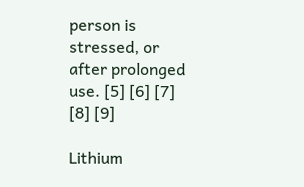person is stressed, or after prolonged use. [5] [6] [7] [8] [9]

Lithium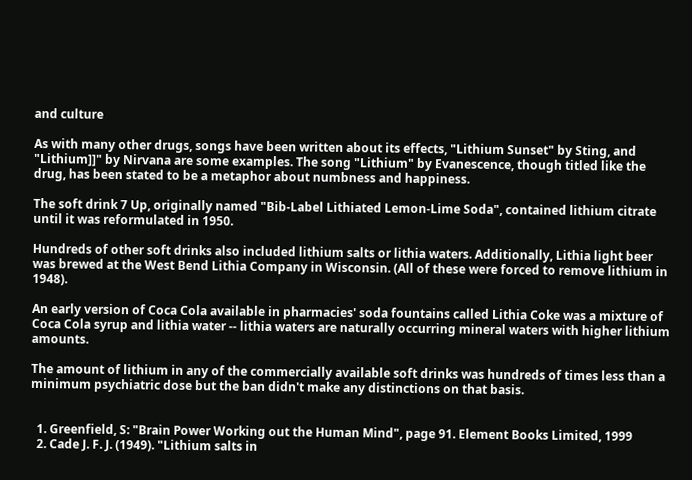and culture

As with many other drugs, songs have been written about its effects, "Lithium Sunset" by Sting, and "Lithium]]" by Nirvana are some examples. The song "Lithium" by Evanescence, though titled like the drug, has been stated to be a metaphor about numbness and happiness.

The soft drink 7 Up, originally named "Bib-Label Lithiated Lemon-Lime Soda", contained lithium citrate until it was reformulated in 1950.

Hundreds of other soft drinks also included lithium salts or lithia waters. Additionally, Lithia light beer was brewed at the West Bend Lithia Company in Wisconsin. (All of these were forced to remove lithium in 1948).

An early version of Coca Cola available in pharmacies' soda fountains called Lithia Coke was a mixture of Coca Cola syrup and lithia water -- lithia waters are naturally occurring mineral waters with higher lithium amounts.

The amount of lithium in any of the commercially available soft drinks was hundreds of times less than a minimum psychiatric dose but the ban didn't make any distinctions on that basis.


  1. Greenfield, S: "Brain Power Working out the Human Mind", page 91. Element Books Limited, 1999
  2. Cade J. F. J. (1949). "Lithium salts in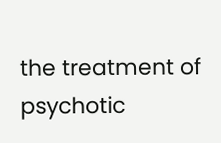the treatment of psychotic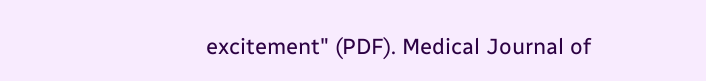excitement" (PDF). Medical Journal of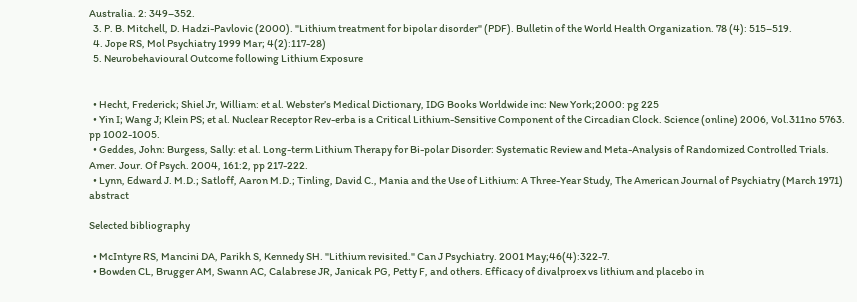Australia. 2: 349–352.
  3. P. B. Mitchell, D. Hadzi-Pavlovic (2000). "Lithium treatment for bipolar disorder" (PDF). Bulletin of the World Health Organization. 78 (4): 515–519.
  4. Jope RS, Mol Psychiatry 1999 Mar; 4(2):117-28)
  5. Neurobehavioural Outcome following Lithium Exposure


  • Hecht, Frederick; Shiel Jr, William: et al. Webster’s Medical Dictionary, IDG Books Worldwide inc: New York;2000: pg 225
  • Yin I; Wang J; Klein PS; et al. Nuclear Receptor Rev-erba is a Critical Lithium-Sensitive Component of the Circadian Clock. Science (online) 2006, Vol.311no 5763. pp 1002-1005.
  • Geddes, John: Burgess, Sally: et al. Long-term Lithium Therapy for Bi-polar Disorder: Systematic Review and Meta-Analysis of Randomized Controlled Trials. Amer. Jour. Of Psych. 2004, 161:2, pp 217-222.
  • Lynn, Edward J. M.D.; Satloff, Aaron M.D.; Tinling, David C., Mania and the Use of Lithium: A Three-Year Study, The American Journal of Psychiatry (March 1971) abstract

Selected bibliography

  • McIntyre RS, Mancini DA, Parikh S, Kennedy SH. "Lithium revisited." Can J Psychiatry. 2001 May;46(4):322-7.
  • Bowden CL, Brugger AM, Swann AC, Calabrese JR, Janicak PG, Petty F, and others. Efficacy of divalproex vs lithium and placebo in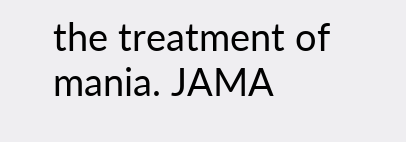the treatment of mania. JAMA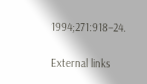1994;271:918–24.

External links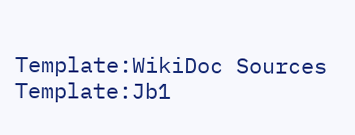Template:WikiDoc Sources Template:Jb1